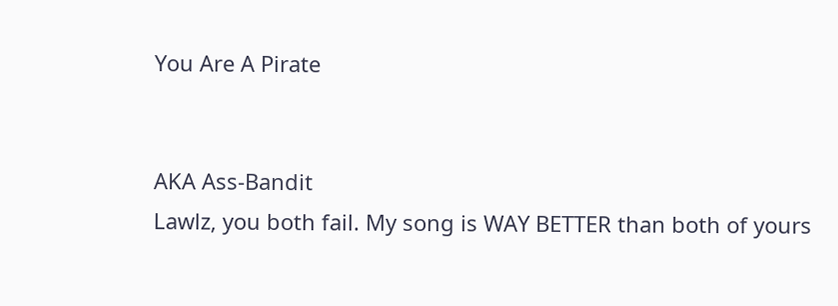You Are A Pirate


AKA Ass-Bandit
Lawlz, you both fail. My song is WAY BETTER than both of yours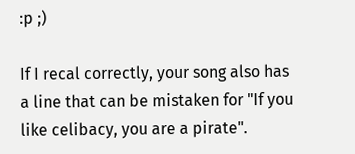:p ;)

If I recal correctly, your song also has a line that can be mistaken for "If you like celibacy, you are a pirate".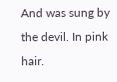And was sung by the devil. In pink hair.